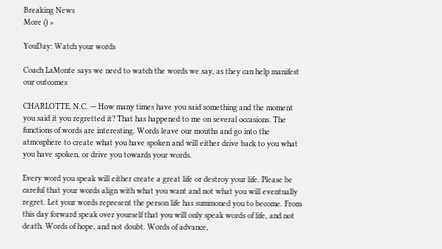Breaking News
More () »

YouDay: Watch your words

Coach LaMonte says we need to watch the words we say, as they can help manifest our outcomes

CHARLOTTE, N.C. — How many times have you said something and the moment you said it you regretted it? That has happened to me on several occasions. The functions of words are interesting. Words leave our mouths and go into the atmosphere to create what you have spoken and will either drive back to you what you have spoken, or drive you towards your words.

Every word you speak will either create a great life or destroy your life. Please be careful that your words align with what you want and not what you will eventually regret. Let your words represent the person life has summoned you to become. From this day forward speak over yourself that you will only speak words of life, and not death. Words of hope, and not doubt. Words of advance,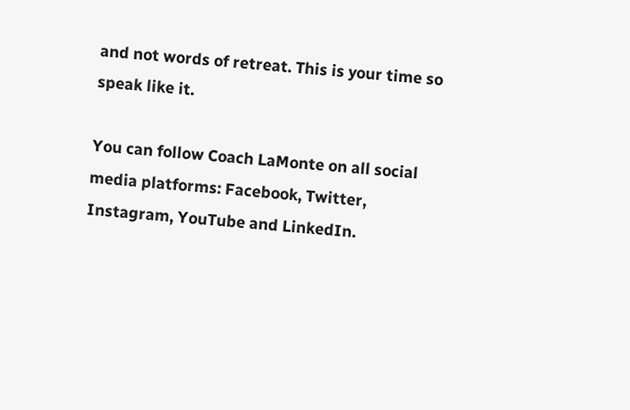and not words of retreat. This is your time so speak like it.

You can follow Coach LaMonte on all social media platforms: Facebook, Twitter, Instagram, YouTube and LinkedIn.